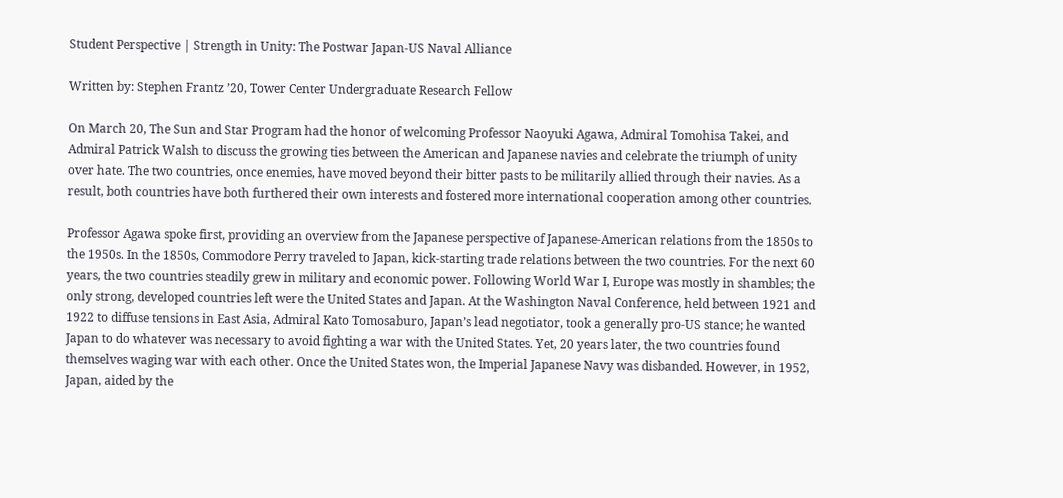Student Perspective | Strength in Unity: The Postwar Japan-US Naval Alliance

Written by: Stephen Frantz ’20, Tower Center Undergraduate Research Fellow

On March 20, The Sun and Star Program had the honor of welcoming Professor Naoyuki Agawa, Admiral Tomohisa Takei, and Admiral Patrick Walsh to discuss the growing ties between the American and Japanese navies and celebrate the triumph of unity over hate. The two countries, once enemies, have moved beyond their bitter pasts to be militarily allied through their navies. As a result, both countries have both furthered their own interests and fostered more international cooperation among other countries.

Professor Agawa spoke first, providing an overview from the Japanese perspective of Japanese-American relations from the 1850s to the 1950s. In the 1850s, Commodore Perry traveled to Japan, kick-starting trade relations between the two countries. For the next 60 years, the two countries steadily grew in military and economic power. Following World War I, Europe was mostly in shambles; the only strong, developed countries left were the United States and Japan. At the Washington Naval Conference, held between 1921 and 1922 to diffuse tensions in East Asia, Admiral Kato Tomosaburo, Japan’s lead negotiator, took a generally pro-US stance; he wanted Japan to do whatever was necessary to avoid fighting a war with the United States. Yet, 20 years later, the two countries found themselves waging war with each other. Once the United States won, the Imperial Japanese Navy was disbanded. However, in 1952, Japan, aided by the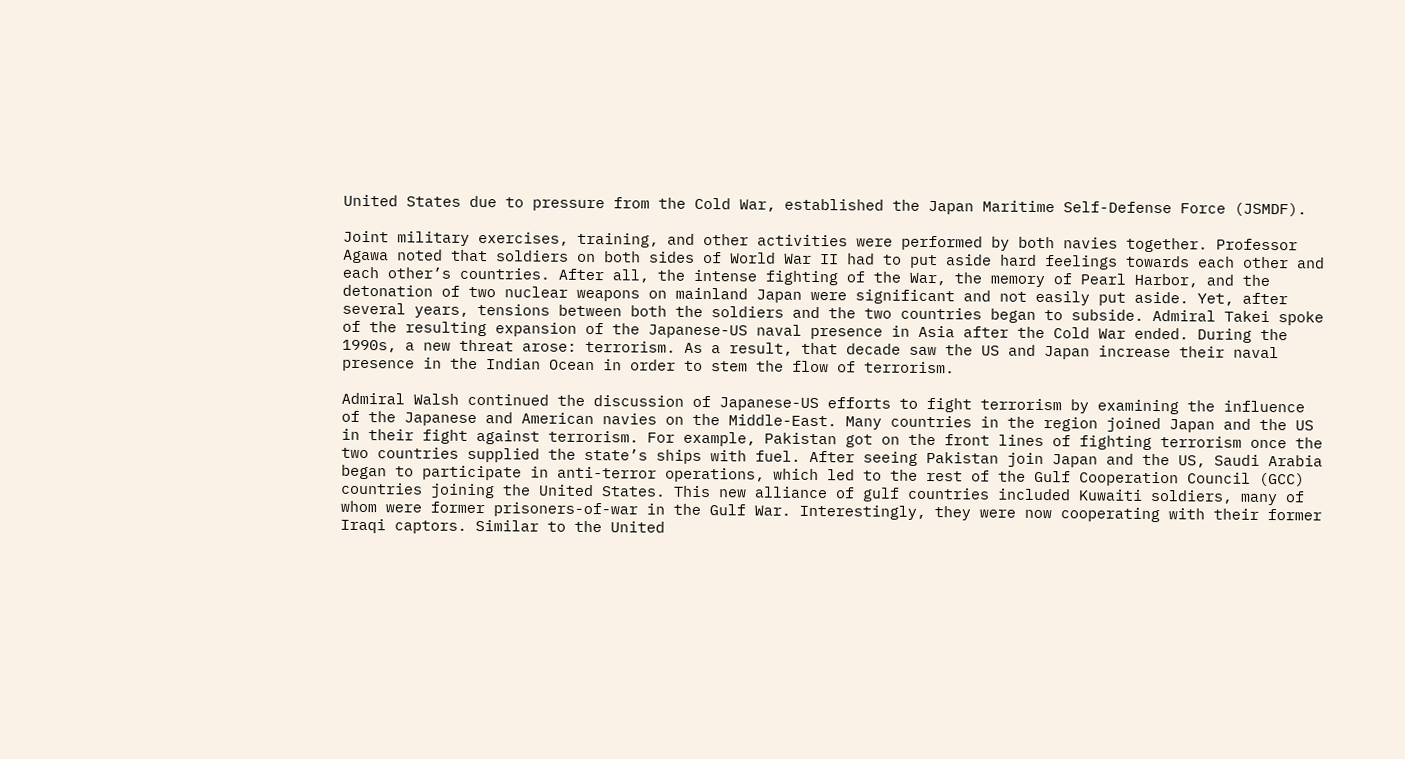United States due to pressure from the Cold War, established the Japan Maritime Self-Defense Force (JSMDF).

Joint military exercises, training, and other activities were performed by both navies together. Professor Agawa noted that soldiers on both sides of World War II had to put aside hard feelings towards each other and each other’s countries. After all, the intense fighting of the War, the memory of Pearl Harbor, and the detonation of two nuclear weapons on mainland Japan were significant and not easily put aside. Yet, after several years, tensions between both the soldiers and the two countries began to subside. Admiral Takei spoke of the resulting expansion of the Japanese-US naval presence in Asia after the Cold War ended. During the 1990s, a new threat arose: terrorism. As a result, that decade saw the US and Japan increase their naval presence in the Indian Ocean in order to stem the flow of terrorism.

Admiral Walsh continued the discussion of Japanese-US efforts to fight terrorism by examining the influence of the Japanese and American navies on the Middle-East. Many countries in the region joined Japan and the US in their fight against terrorism. For example, Pakistan got on the front lines of fighting terrorism once the two countries supplied the state’s ships with fuel. After seeing Pakistan join Japan and the US, Saudi Arabia began to participate in anti-terror operations, which led to the rest of the Gulf Cooperation Council (GCC) countries joining the United States. This new alliance of gulf countries included Kuwaiti soldiers, many of whom were former prisoners-of-war in the Gulf War. Interestingly, they were now cooperating with their former Iraqi captors. Similar to the United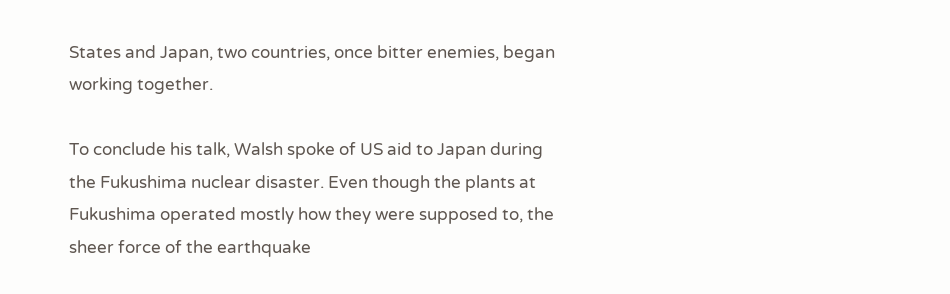States and Japan, two countries, once bitter enemies, began working together.

To conclude his talk, Walsh spoke of US aid to Japan during the Fukushima nuclear disaster. Even though the plants at Fukushima operated mostly how they were supposed to, the sheer force of the earthquake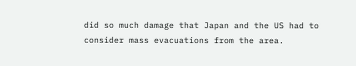did so much damage that Japan and the US had to consider mass evacuations from the area.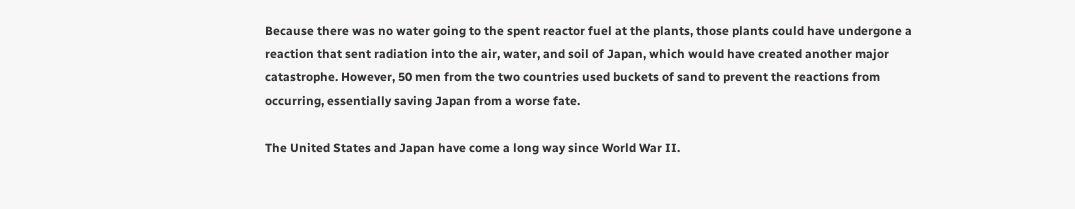Because there was no water going to the spent reactor fuel at the plants, those plants could have undergone a reaction that sent radiation into the air, water, and soil of Japan, which would have created another major catastrophe. However, 50 men from the two countries used buckets of sand to prevent the reactions from occurring, essentially saving Japan from a worse fate.

The United States and Japan have come a long way since World War II.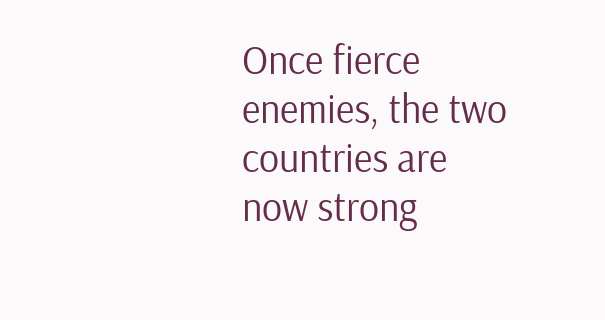Once fierce enemies, the two countries are now strong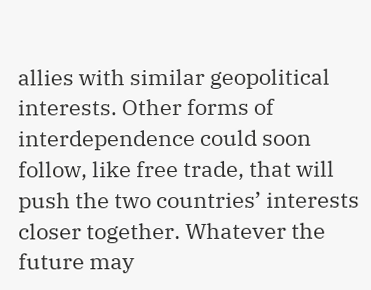allies with similar geopolitical interests. Other forms of interdependence could soon follow, like free trade, that will push the two countries’ interests closer together. Whatever the future may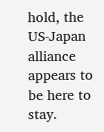hold, the US-Japan alliance appears to be here to stay.